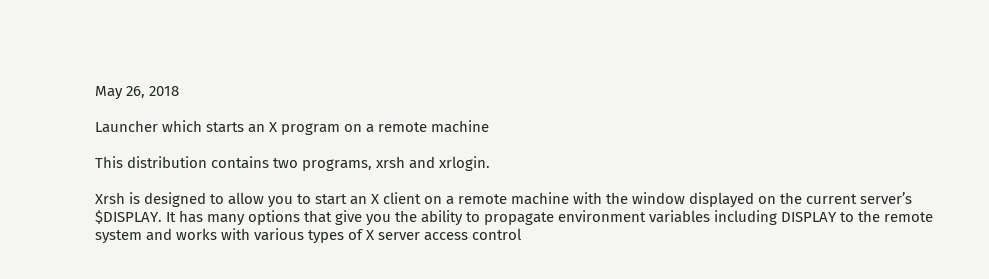May 26, 2018

Launcher which starts an X program on a remote machine

This distribution contains two programs, xrsh and xrlogin.

Xrsh is designed to allow you to start an X client on a remote machine with the window displayed on the current server’s $DISPLAY. It has many options that give you the ability to propagate environment variables including DISPLAY to the remote system and works with various types of X server access control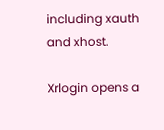including xauth and xhost.

Xrlogin opens a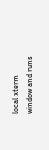local xterm window and runs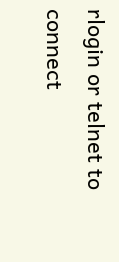rlogin or telnet to connect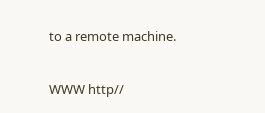to a remote machine.

WWW http//